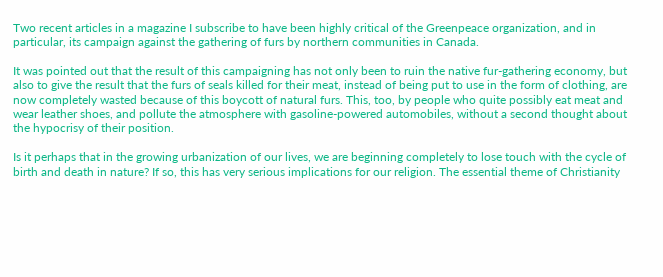Two recent articles in a magazine I subscribe to have been highly critical of the Greenpeace organization, and in particular, its campaign against the gathering of furs by northern communities in Canada.

It was pointed out that the result of this campaigning has not only been to ruin the native fur-gathering economy, but also to give the result that the furs of seals killed for their meat, instead of being put to use in the form of clothing, are now completely wasted because of this boycott of natural furs. This, too, by people who quite possibly eat meat and wear leather shoes, and pollute the atmosphere with gasoline-powered automobiles, without a second thought about the hypocrisy of their position.

Is it perhaps that in the growing urbanization of our lives, we are beginning completely to lose touch with the cycle of birth and death in nature? If so, this has very serious implications for our religion. The essential theme of Christianity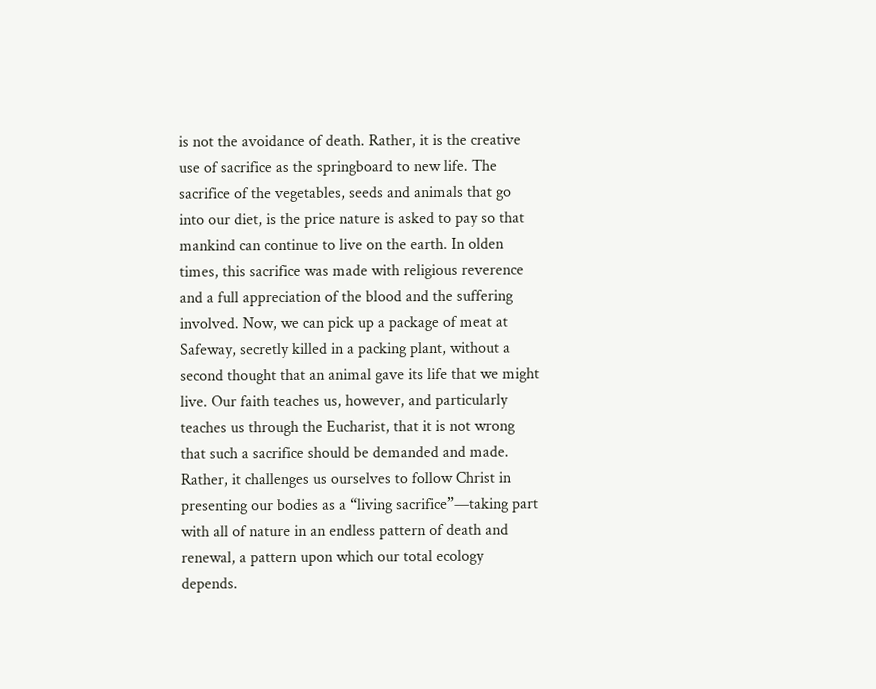is not the avoidance of death. Rather, it is the creative use of sacrifice as the springboard to new life. The sacrifice of the vegetables, seeds and animals that go into our diet, is the price nature is asked to pay so that mankind can continue to live on the earth. In olden times, this sacrifice was made with religious reverence and a full appreciation of the blood and the suffering involved. Now, we can pick up a package of meat at Safeway, secretly killed in a packing plant, without a second thought that an animal gave its life that we might live. Our faith teaches us, however, and particularly teaches us through the Eucharist, that it is not wrong that such a sacrifice should be demanded and made. Rather, it challenges us ourselves to follow Christ in presenting our bodies as a “living sacrifice”—taking part with all of nature in an endless pattern of death and renewal, a pattern upon which our total ecology depends.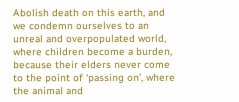Abolish death on this earth, and we condemn ourselves to an unreal and overpopulated world, where children become a burden, because their elders never come to the point of ‘passing on’, where the animal and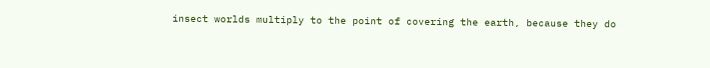insect worlds multiply to the point of covering the earth, because they do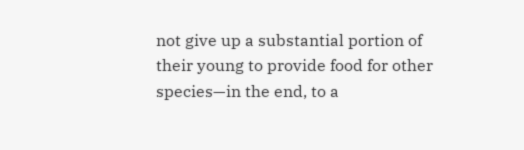not give up a substantial portion of their young to provide food for other species—in the end, to a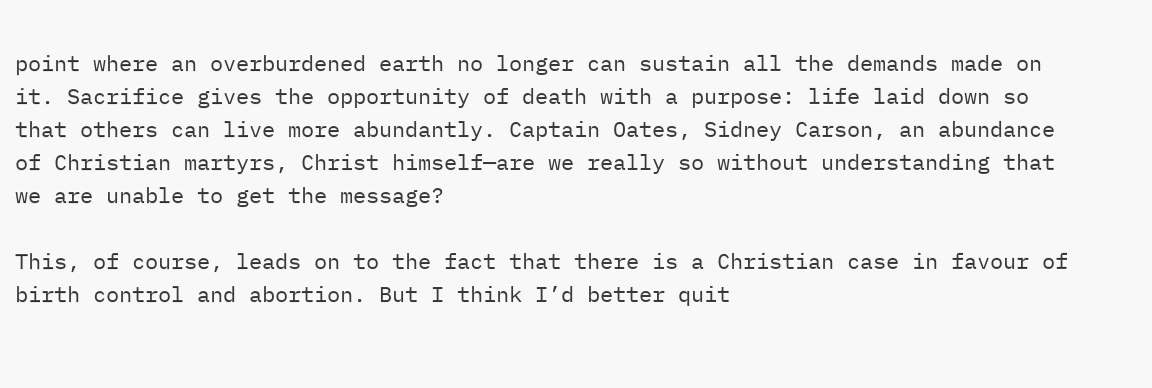point where an overburdened earth no longer can sustain all the demands made on it. Sacrifice gives the opportunity of death with a purpose: life laid down so that others can live more abundantly. Captain Oates, Sidney Carson, an abundance of Christian martyrs, Christ himself—are we really so without understanding that we are unable to get the message?

This, of course, leads on to the fact that there is a Christian case in favour of birth control and abortion. But I think I’d better quit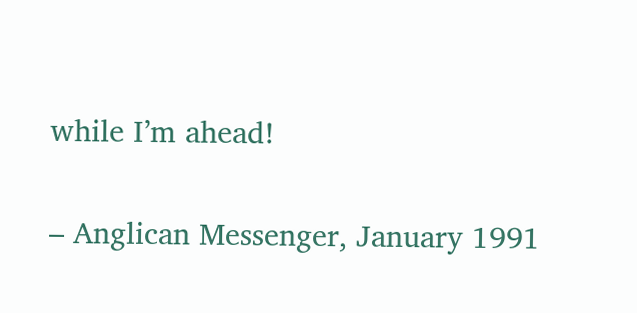while I’m ahead!

– Anglican Messenger, January 1991